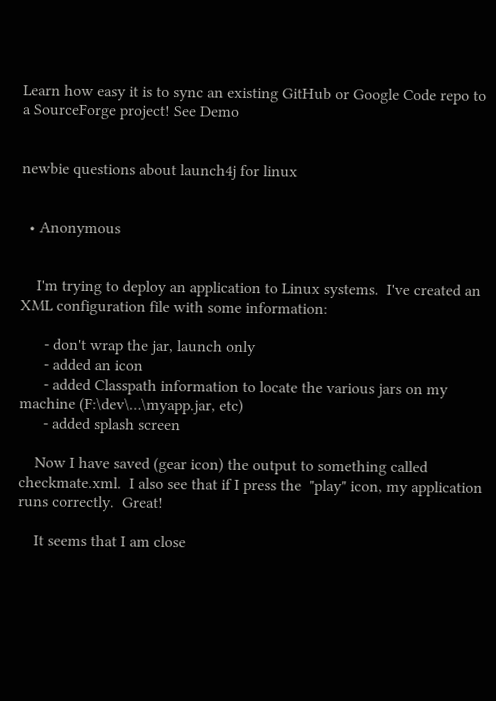Learn how easy it is to sync an existing GitHub or Google Code repo to a SourceForge project! See Demo


newbie questions about launch4j for linux


  • Anonymous


    I'm trying to deploy an application to Linux systems.  I've created an XML configuration file with some information:

      - don't wrap the jar, launch only
      - added an icon
      - added Classpath information to locate the various jars on my machine (F:\dev\…\myapp.jar, etc)
      - added splash screen

    Now I have saved (gear icon) the output to something called checkmate.xml.  I also see that if I press the  "play" icon, my application runs correctly.  Great!

    It seems that I am close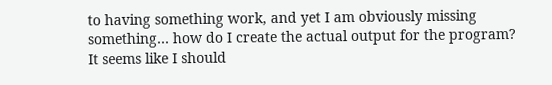to having something work, and yet I am obviously missing something… how do I create the actual output for the program?  It seems like I should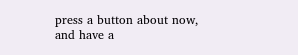press a button about now, and have a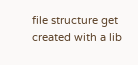file structure get created with a lib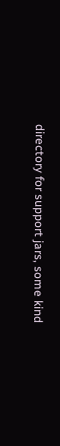directory for support jars, some kind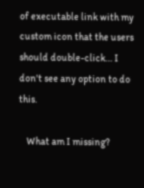of executable link with my custom icon that the users should double-click… I don't see any option to do this.

    What am I missing?